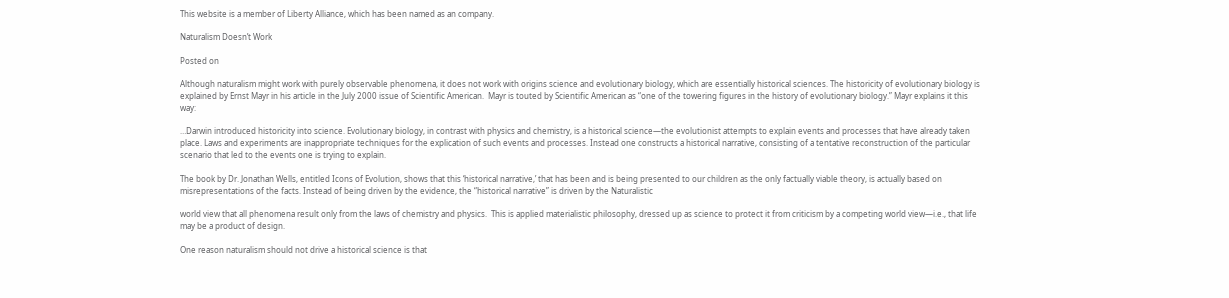This website is a member of Liberty Alliance, which has been named as an company.

Naturalism Doesn’t Work

Posted on

Although naturalism might work with purely observable phenomena, it does not work with origins science and evolutionary biology, which are essentially historical sciences. The historicity of evolutionary biology is explained by Ernst Mayr in his article in the July 2000 issue of Scientific American.  Mayr is touted by Scientific American as “one of the towering figures in the history of evolutionary biology.” Mayr explains it this way:

…Darwin introduced historicity into science. Evolutionary biology, in contrast with physics and chemistry, is a historical science—the evolutionist attempts to explain events and processes that have already taken place. Laws and experiments are inappropriate techniques for the explication of such events and processes. Instead one constructs a historical narrative, consisting of a tentative reconstruction of the particular scenario that led to the events one is trying to explain.

The book by Dr. Jonathan Wells, entitled Icons of Evolution, shows that this ‘historical narrative,’ that has been and is being presented to our children as the only factually viable theory, is actually based on misrepresentations of the facts. Instead of being driven by the evidence, the “historical narrative” is driven by the Naturalistic

world view that all phenomena result only from the laws of chemistry and physics.  This is applied materialistic philosophy, dressed up as science to protect it from criticism by a competing world view—i.e., that life may be a product of design.

One reason naturalism should not drive a historical science is that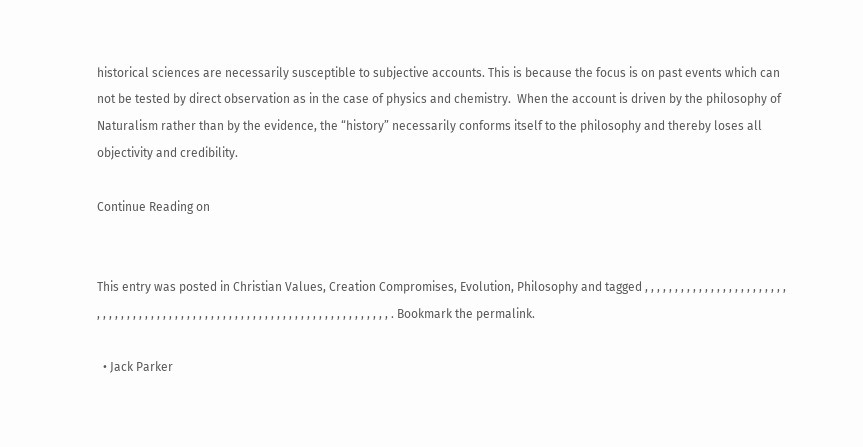historical sciences are necessarily susceptible to subjective accounts. This is because the focus is on past events which can not be tested by direct observation as in the case of physics and chemistry.  When the account is driven by the philosophy of Naturalism rather than by the evidence, the “history” necessarily conforms itself to the philosophy and thereby loses all objectivity and credibility.

Continue Reading on


This entry was posted in Christian Values, Creation Compromises, Evolution, Philosophy and tagged , , , , , , , , , , , , , , , , , , , , , , , , , , , , , , , , , , , , , , , , , , , , , , , , , , , , , , , , , , , , , , , , , , , , , , , , , . Bookmark the permalink.

  • Jack Parker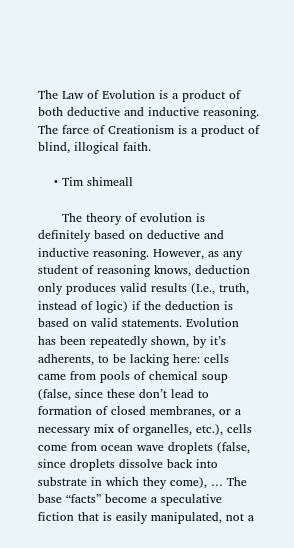The Law of Evolution is a product of both deductive and inductive reasoning. The farce of Creationism is a product of blind, illogical faith.

    • Tim shimeall

      The theory of evolution is definitely based on deductive and inductive reasoning. However, as any student of reasoning knows, deduction only produces valid results (I.e., truth, instead of logic) if the deduction is based on valid statements. Evolution has been repeatedly shown, by it’s adherents, to be lacking here: cells came from pools of chemical soup (false, since these don’t lead to formation of closed membranes, or a necessary mix of organelles, etc.), cells come from ocean wave droplets (false, since droplets dissolve back into substrate in which they come), … The base “facts” become a speculative fiction that is easily manipulated, not a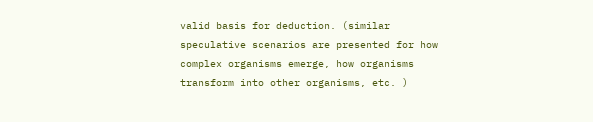valid basis for deduction. (similar speculative scenarios are presented for how complex organisms emerge, how organisms transform into other organisms, etc. )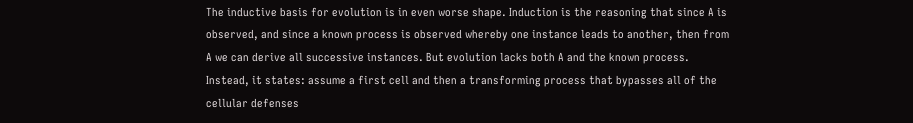The inductive basis for evolution is in even worse shape. Induction is the reasoning that since A is observed, and since a known process is observed whereby one instance leads to another, then from A we can derive all successive instances. But evolution lacks both A and the known process. Instead, it states: assume a first cell and then a transforming process that bypasses all of the cellular defenses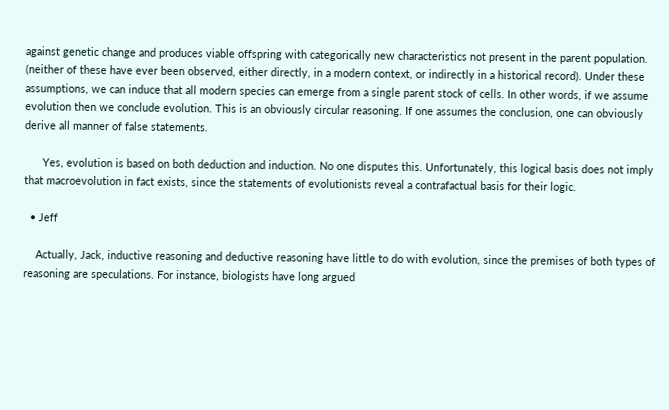against genetic change and produces viable offspring with categorically new characteristics not present in the parent population. (neither of these have ever been observed, either directly, in a modern context, or indirectly in a historical record). Under these assumptions, we can induce that all modern species can emerge from a single parent stock of cells. In other words, if we assume evolution then we conclude evolution. This is an obviously circular reasoning. If one assumes the conclusion, one can obviously derive all manner of false statements.

      Yes, evolution is based on both deduction and induction. No one disputes this. Unfortunately, this logical basis does not imply that macroevolution in fact exists, since the statements of evolutionists reveal a contrafactual basis for their logic.

  • Jeff

    Actually, Jack, inductive reasoning and deductive reasoning have little to do with evolution, since the premises of both types of reasoning are speculations. For instance, biologists have long argued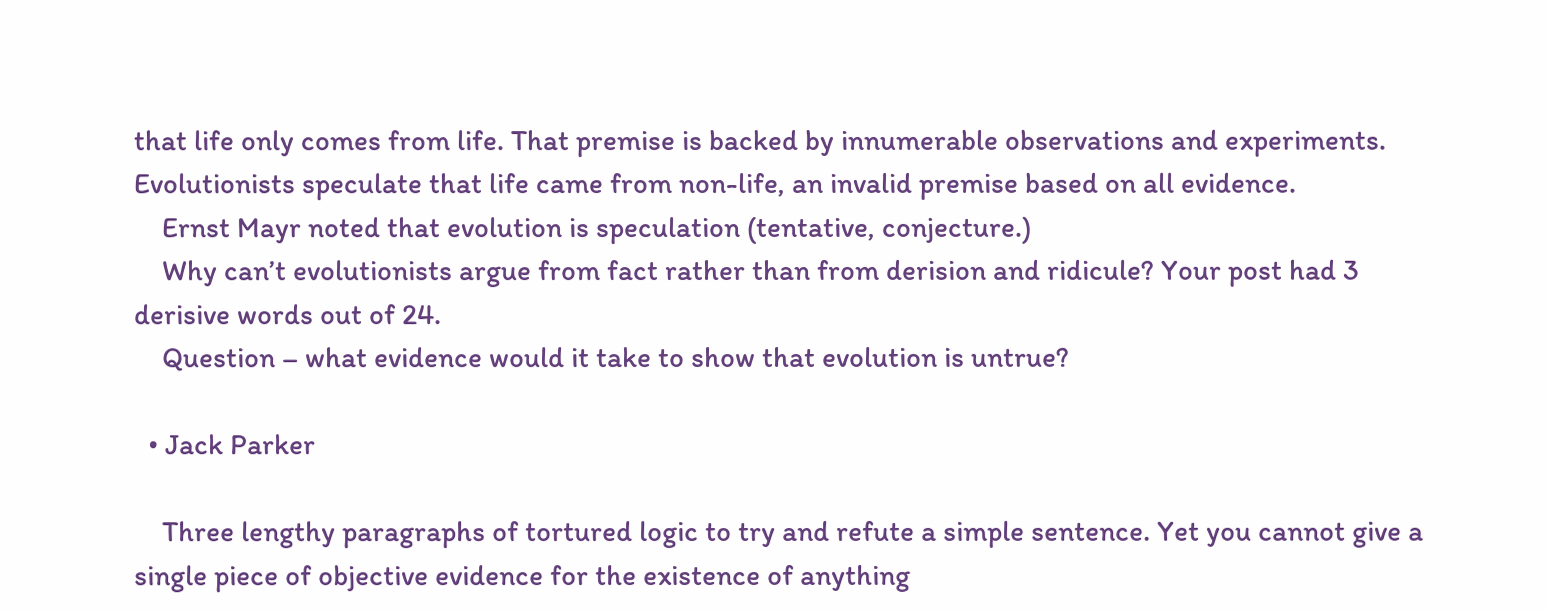that life only comes from life. That premise is backed by innumerable observations and experiments. Evolutionists speculate that life came from non-life, an invalid premise based on all evidence.
    Ernst Mayr noted that evolution is speculation (tentative, conjecture.)
    Why can’t evolutionists argue from fact rather than from derision and ridicule? Your post had 3 derisive words out of 24.
    Question – what evidence would it take to show that evolution is untrue?

  • Jack Parker

    Three lengthy paragraphs of tortured logic to try and refute a simple sentence. Yet you cannot give a single piece of objective evidence for the existence of anything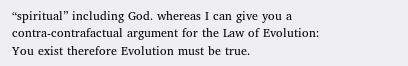“spiritual” including God. whereas I can give you a contra-contrafactual argument for the Law of Evolution: You exist therefore Evolution must be true.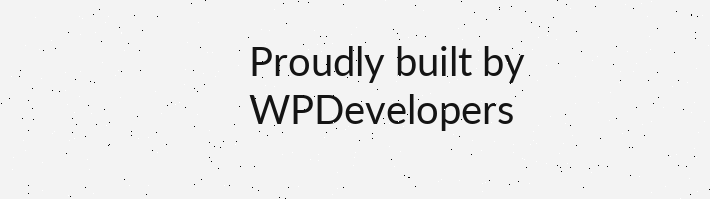Proudly built by WPDevelopers